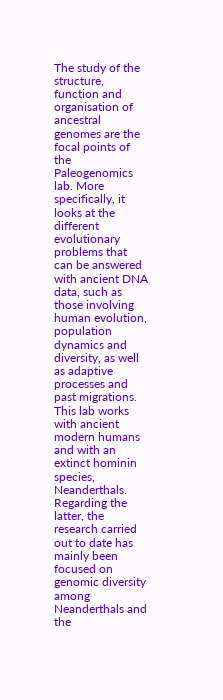The study of the structure, function and organisation of ancestral genomes are the focal points of the Paleogenomics lab. More specifically, it looks at the different evolutionary problems that can be answered with ancient DNA data, such as those involving human evolution, population dynamics and diversity, as well as adaptive processes and past migrations. This lab works with ancient modern humans and with an extinct hominin species, Neanderthals. Regarding the latter, the research carried out to date has mainly been focused on genomic diversity among Neanderthals and the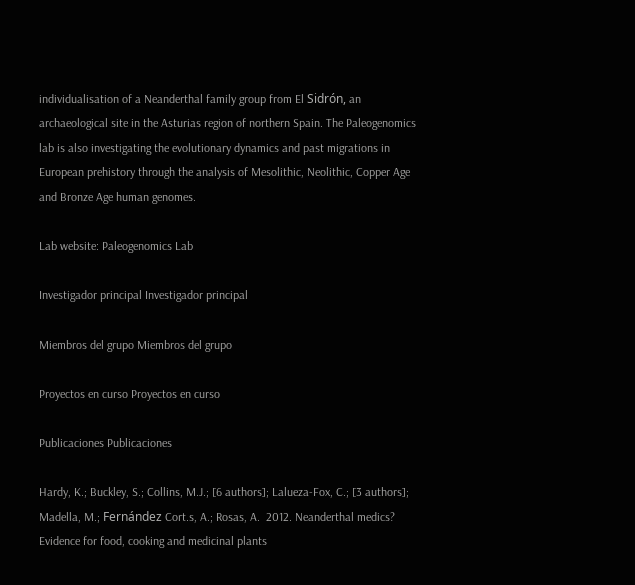individualisation of a Neanderthal family group from El Sidrón, an archaeological site in the Asturias region of northern Spain. The Paleogenomics lab is also investigating the evolutionary dynamics and past migrations in European prehistory through the analysis of Mesolithic, Neolithic, Copper Age and Bronze Age human genomes.

Lab website: Paleogenomics Lab

Investigador principal Investigador principal

Miembros del grupo Miembros del grupo

Proyectos en curso Proyectos en curso

Publicaciones Publicaciones

Hardy, K.; Buckley, S.; Collins, M.J.; [6 authors]; Lalueza-Fox, C.; [3 authors]; Madella, M.; Fernández Cort.s, A.; Rosas, A.  2012. Neanderthal medics? Evidence for food, cooking and medicinal plants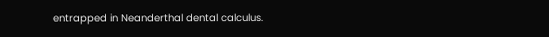entrapped in Neanderthal dental calculus.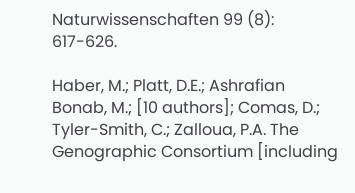Naturwissenschaften 99 (8): 617-626.

Haber, M.; Platt, D.E.; Ashrafian Bonab, M.; [10 authors]; Comas, D.; Tyler-Smith, C.; Zalloua, P.A. The Genographic Consortium [including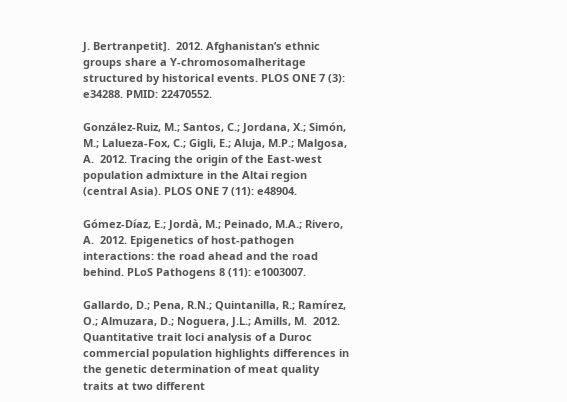J. Bertranpetit].  2012. Afghanistan’s ethnic groups share a Y-chromosomalheritage structured by historical events. PLOS ONE 7 (3): e34288. PMID: 22470552.

González-Ruiz, M.; Santos, C.; Jordana, X.; Simón, M.; Lalueza-Fox, C.; Gigli, E.; Aluja, M.P.; Malgosa, A.  2012. Tracing the origin of the East-west population admixture in the Altai region (central Asia). PLOS ONE 7 (11): e48904.

Gómez-Díaz, E.; Jordà, M.; Peinado, M.A.; Rivero, A.  2012. Epigenetics of host-pathogen interactions: the road ahead and the road behind. PLoS Pathogens 8 (11): e1003007.

Gallardo, D.; Pena, R.N.; Quintanilla, R.; Ramírez, O.; Almuzara, D.; Noguera, J.L.; Amills, M.  2012. Quantitative trait loci analysis of a Duroc commercial population highlights differences in the genetic determination of meat quality traits at two different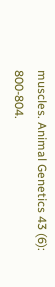muscles. Animal Genetics 43 (6): 800-804.